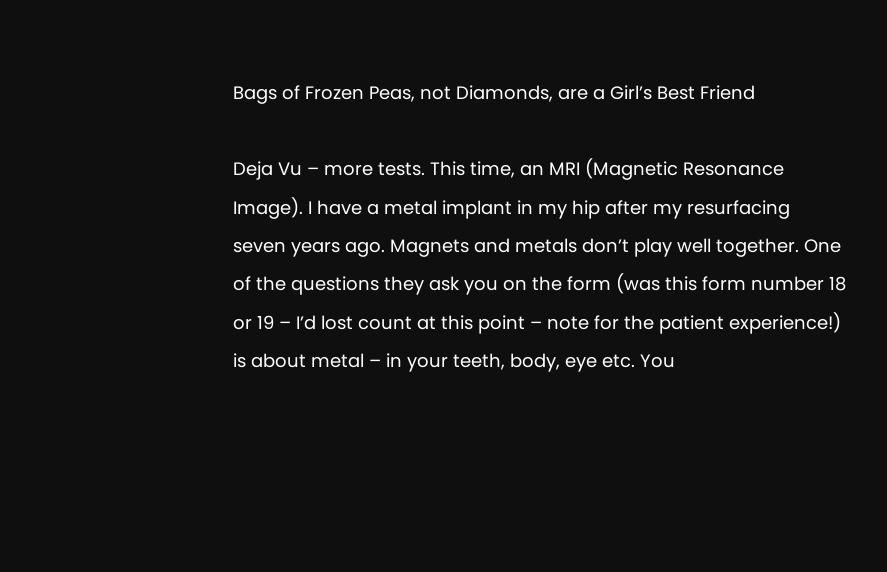Bags of Frozen Peas, not Diamonds, are a Girl’s Best Friend

Deja Vu – more tests. This time, an MRI (Magnetic Resonance Image). I have a metal implant in my hip after my resurfacing seven years ago. Magnets and metals don’t play well together. One of the questions they ask you on the form (was this form number 18 or 19 – I’d lost count at this point – note for the patient experience!) is about metal – in your teeth, body, eye etc. You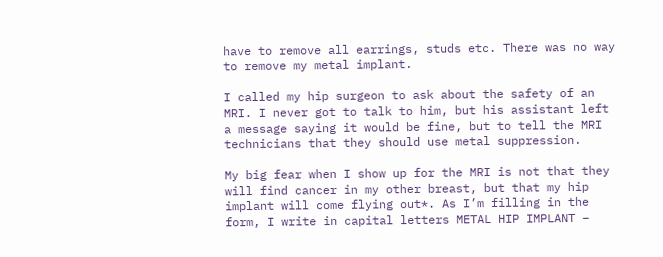have to remove all earrings, studs etc. There was no way to remove my metal implant.

I called my hip surgeon to ask about the safety of an MRI. I never got to talk to him, but his assistant left a message saying it would be fine, but to tell the MRI technicians that they should use metal suppression.

My big fear when I show up for the MRI is not that they will find cancer in my other breast, but that my hip implant will come flying out*. As I’m filling in the form, I write in capital letters METAL HIP IMPLANT –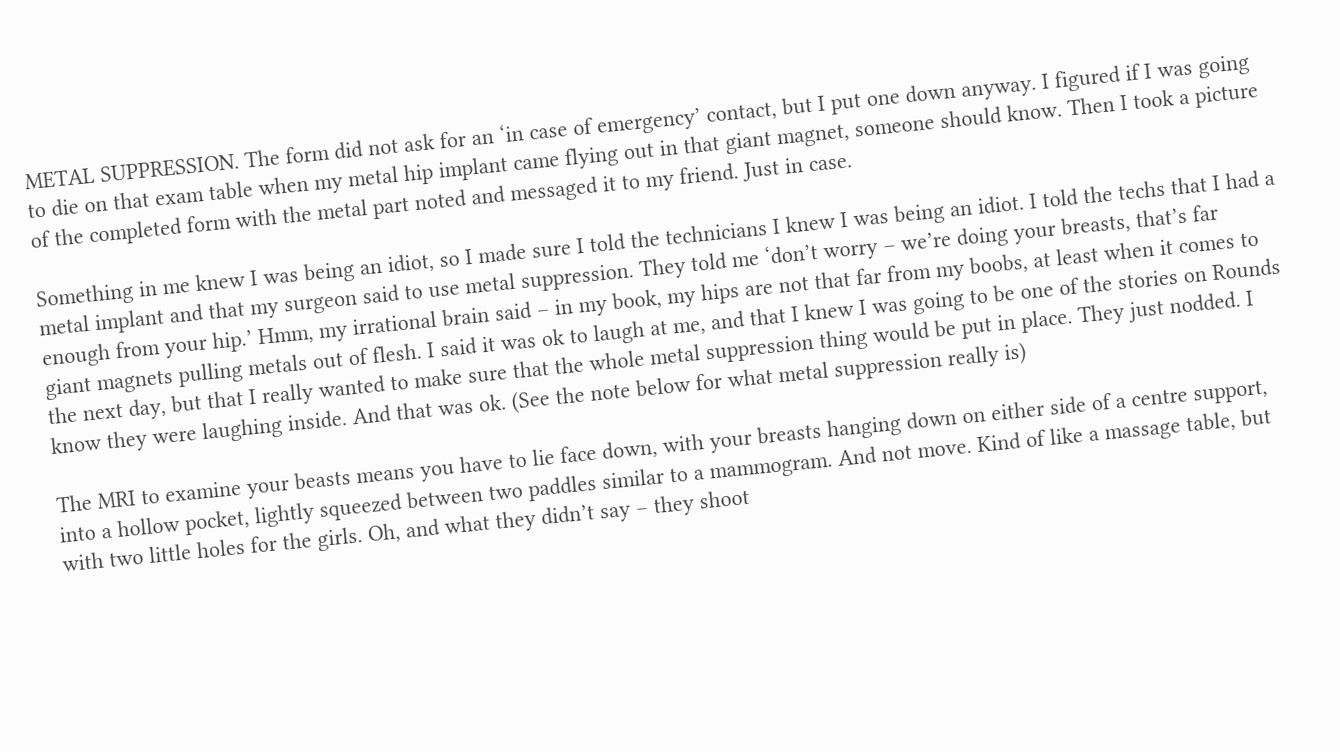METAL SUPPRESSION. The form did not ask for an ‘in case of emergency’ contact, but I put one down anyway. I figured if I was going to die on that exam table when my metal hip implant came flying out in that giant magnet, someone should know. Then I took a picture of the completed form with the metal part noted and messaged it to my friend. Just in case.

Something in me knew I was being an idiot, so I made sure I told the technicians I knew I was being an idiot. I told the techs that I had a metal implant and that my surgeon said to use metal suppression. They told me ‘don’t worry – we’re doing your breasts, that’s far enough from your hip.’ Hmm, my irrational brain said – in my book, my hips are not that far from my boobs, at least when it comes to giant magnets pulling metals out of flesh. I said it was ok to laugh at me, and that I knew I was going to be one of the stories on Rounds the next day, but that I really wanted to make sure that the whole metal suppression thing would be put in place. They just nodded. I know they were laughing inside. And that was ok. (See the note below for what metal suppression really is)

The MRI to examine your beasts means you have to lie face down, with your breasts hanging down on either side of a centre support, into a hollow pocket, lightly squeezed between two paddles similar to a mammogram. And not move. Kind of like a massage table, but with two little holes for the girls. Oh, and what they didn’t say – they shoot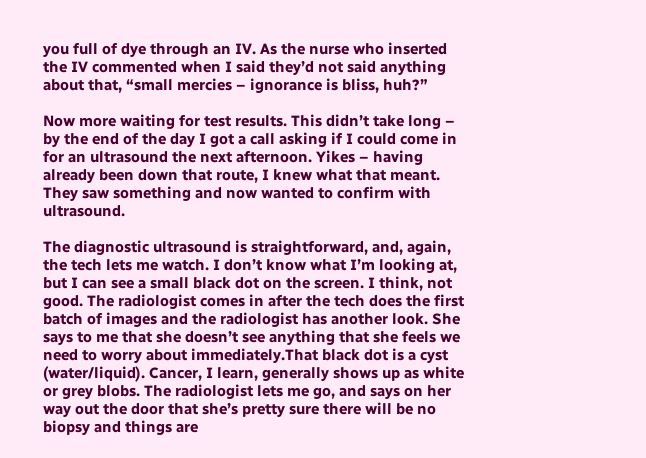you full of dye through an IV. As the nurse who inserted the IV commented when I said they’d not said anything about that, “small mercies – ignorance is bliss, huh?”

Now more waiting for test results. This didn’t take long – by the end of the day I got a call asking if I could come in for an ultrasound the next afternoon. Yikes – having already been down that route, I knew what that meant. They saw something and now wanted to confirm with ultrasound.

The diagnostic ultrasound is straightforward, and, again, the tech lets me watch. I don’t know what I’m looking at, but I can see a small black dot on the screen. I think, not good. The radiologist comes in after the tech does the first batch of images and the radiologist has another look. She says to me that she doesn’t see anything that she feels we need to worry about immediately.That black dot is a cyst (water/liquid). Cancer, I learn, generally shows up as white or grey blobs. The radiologist lets me go, and says on her way out the door that she’s pretty sure there will be no biopsy and things are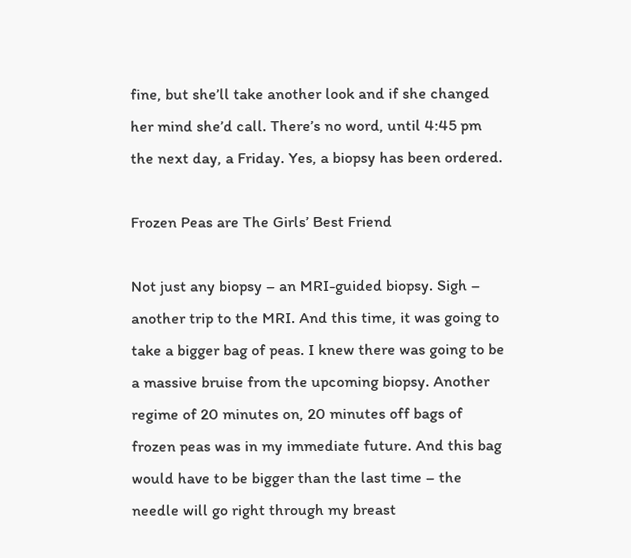fine, but she’ll take another look and if she changed her mind she’d call. There’s no word, until 4:45 pm the next day, a Friday. Yes, a biopsy has been ordered.

Frozen Peas are The Girls’ Best Friend

Not just any biopsy – an MRI-guided biopsy. Sigh – another trip to the MRI. And this time, it was going to take a bigger bag of peas. I knew there was going to be a massive bruise from the upcoming biopsy. Another regime of 20 minutes on, 20 minutes off bags of frozen peas was in my immediate future. And this bag would have to be bigger than the last time – the needle will go right through my breast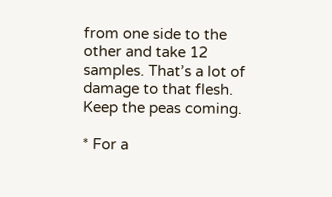from one side to the other and take 12 samples. That’s a lot of damage to that flesh. Keep the peas coming.

* For a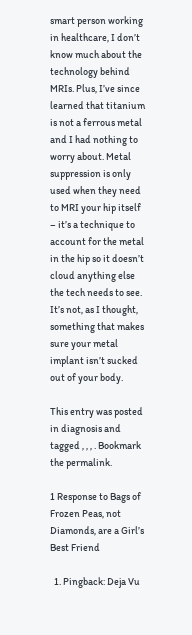smart person working in healthcare, I don’t know much about the technology behind MRIs. Plus, I’ve since learned that titanium is not a ferrous metal and I had nothing to worry about. Metal suppression is only used when they need to MRI your hip itself – it’s a technique to account for the metal in the hip so it doesn’t cloud anything else the tech needs to see. It’s not, as I thought, something that makes sure your metal implant isn’t sucked out of your body.

This entry was posted in diagnosis and tagged , , , . Bookmark the permalink.

1 Response to Bags of Frozen Peas, not Diamonds, are a Girl’s Best Friend

  1. Pingback: Deja Vu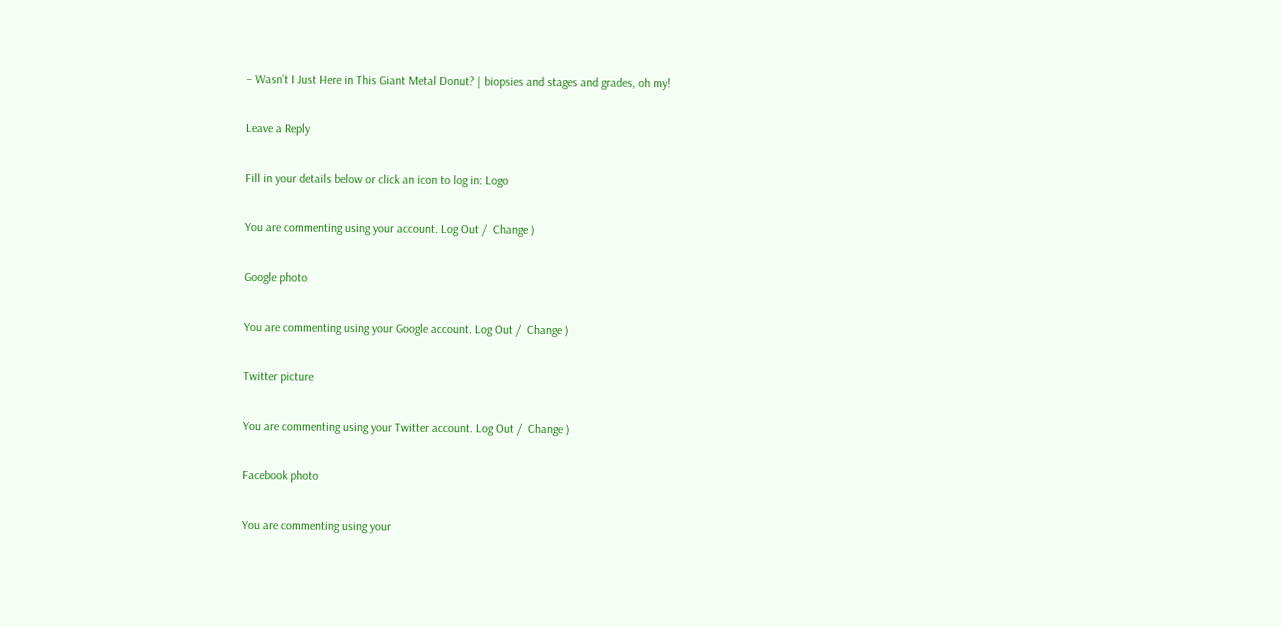– Wasn’t I Just Here in This Giant Metal Donut? | biopsies and stages and grades, oh my!

Leave a Reply

Fill in your details below or click an icon to log in: Logo

You are commenting using your account. Log Out /  Change )

Google photo

You are commenting using your Google account. Log Out /  Change )

Twitter picture

You are commenting using your Twitter account. Log Out /  Change )

Facebook photo

You are commenting using your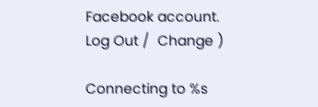Facebook account. Log Out /  Change )

Connecting to %s